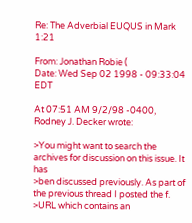Re: The Adverbial EUQUS in Mark 1:21

From: Jonathan Robie (
Date: Wed Sep 02 1998 - 09:33:04 EDT

At 07:51 AM 9/2/98 -0400, Rodney J. Decker wrote:

>You might want to search the archives for discussion on this issue. It has
>ben discussed previously. As part of the previous thread I posted the f.
>URL which contains an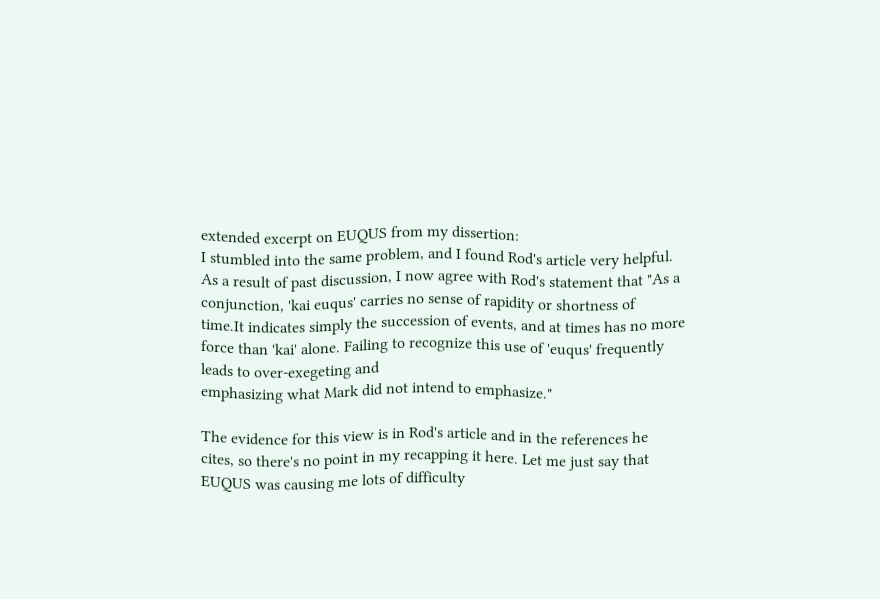extended excerpt on EUQUS from my dissertion:
I stumbled into the same problem, and I found Rod's article very helpful.
As a result of past discussion, I now agree with Rod's statement that "As a
conjunction, 'kai euqus' carries no sense of rapidity or shortness of
time.It indicates simply the succession of events, and at times has no more
force than 'kai' alone. Failing to recognize this use of 'euqus' frequently
leads to over-exegeting and
emphasizing what Mark did not intend to emphasize."

The evidence for this view is in Rod's article and in the references he
cites, so there's no point in my recapping it here. Let me just say that
EUQUS was causing me lots of difficulty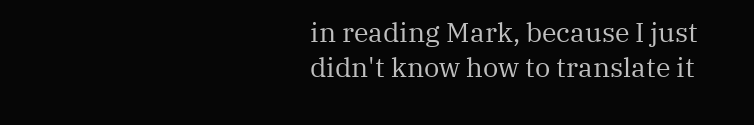in reading Mark, because I just
didn't know how to translate it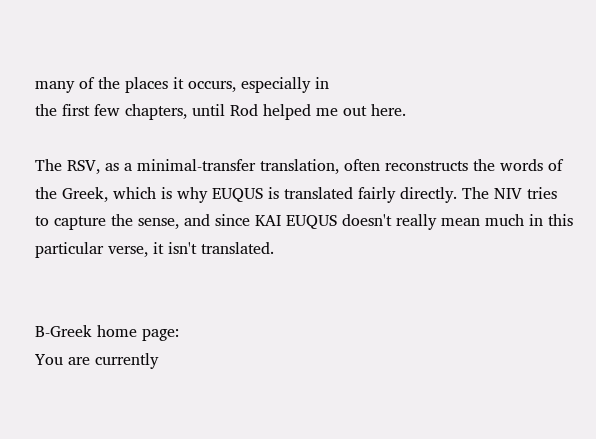many of the places it occurs, especially in
the first few chapters, until Rod helped me out here.

The RSV, as a minimal-transfer translation, often reconstructs the words of
the Greek, which is why EUQUS is translated fairly directly. The NIV tries
to capture the sense, and since KAI EUQUS doesn't really mean much in this
particular verse, it isn't translated.


B-Greek home page:
You are currently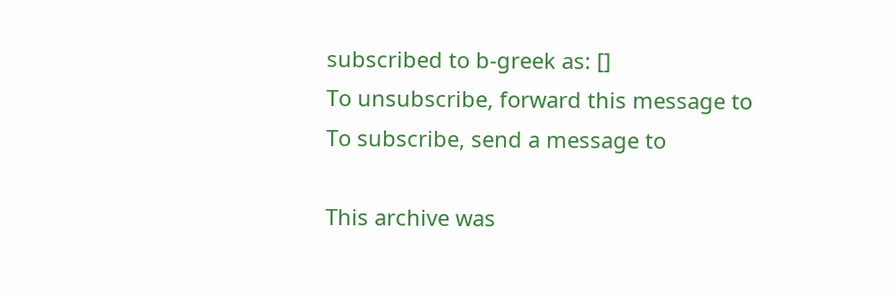subscribed to b-greek as: []
To unsubscribe, forward this message to
To subscribe, send a message to

This archive was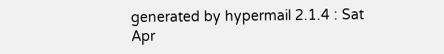generated by hypermail 2.1.4 : Sat Apr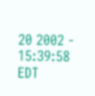20 2002 - 15:39:58 EDT